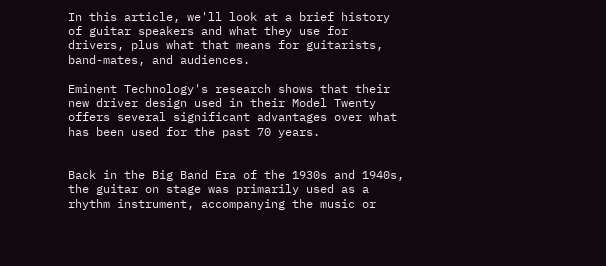In this article, we'll look at a brief history of guitar speakers and what they use for drivers, plus what that means for guitarists, band-mates, and audiences.

Eminent Technology's research shows that their new driver design used in their Model Twenty offers several significant advantages over what has been used for the past 70 years.


Back in the Big Band Era of the 1930s and 1940s, the guitar on stage was primarily used as a rhythm instrument, accompanying the music or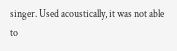singer. Used acoustically, it was not able to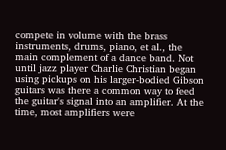compete in volume with the brass instruments, drums, piano, et al., the main complement of a dance band. Not until jazz player Charlie Christian began using pickups on his larger-bodied Gibson guitars was there a common way to feed the guitar's signal into an amplifier. At the time, most amplifiers were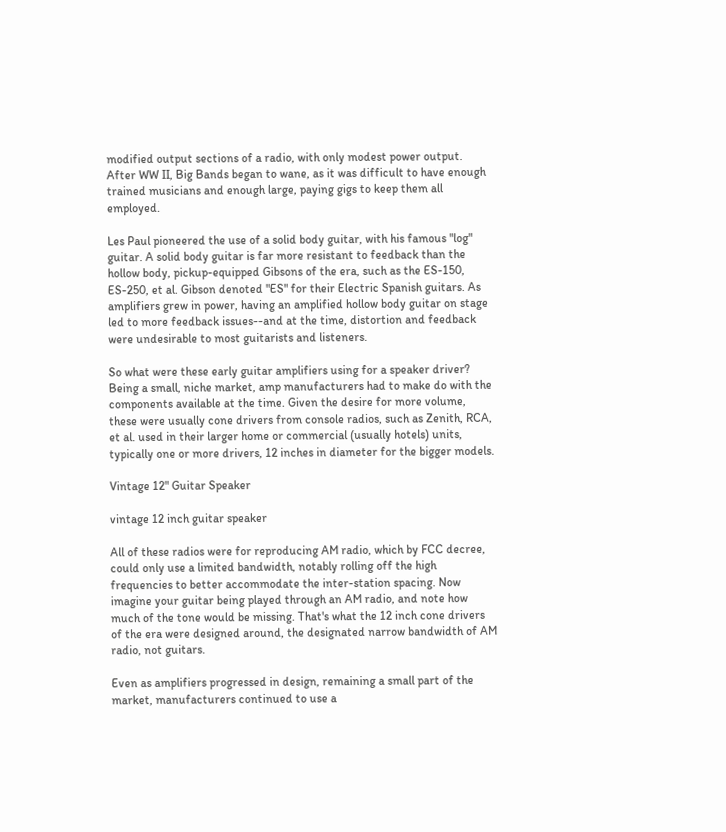modified output sections of a radio, with only modest power output. After WW II, Big Bands began to wane, as it was difficult to have enough trained musicians and enough large, paying gigs to keep them all employed.

Les Paul pioneered the use of a solid body guitar, with his famous "log" guitar. A solid body guitar is far more resistant to feedback than the hollow body, pickup-equipped Gibsons of the era, such as the ES-150, ES-250, et al. Gibson denoted "ES" for their Electric Spanish guitars. As amplifiers grew in power, having an amplified hollow body guitar on stage led to more feedback issues--and at the time, distortion and feedback were undesirable to most guitarists and listeners.

So what were these early guitar amplifiers using for a speaker driver? Being a small, niche market, amp manufacturers had to make do with the components available at the time. Given the desire for more volume, these were usually cone drivers from console radios, such as Zenith, RCA, et al. used in their larger home or commercial (usually hotels) units, typically one or more drivers, 12 inches in diameter for the bigger models.

Vintage 12" Guitar Speaker

vintage 12 inch guitar speaker

All of these radios were for reproducing AM radio, which by FCC decree, could only use a limited bandwidth, notably rolling off the high frequencies to better accommodate the inter-station spacing. Now imagine your guitar being played through an AM radio, and note how much of the tone would be missing. That's what the 12 inch cone drivers of the era were designed around, the designated narrow bandwidth of AM radio, not guitars.

Even as amplifiers progressed in design, remaining a small part of the market, manufacturers continued to use a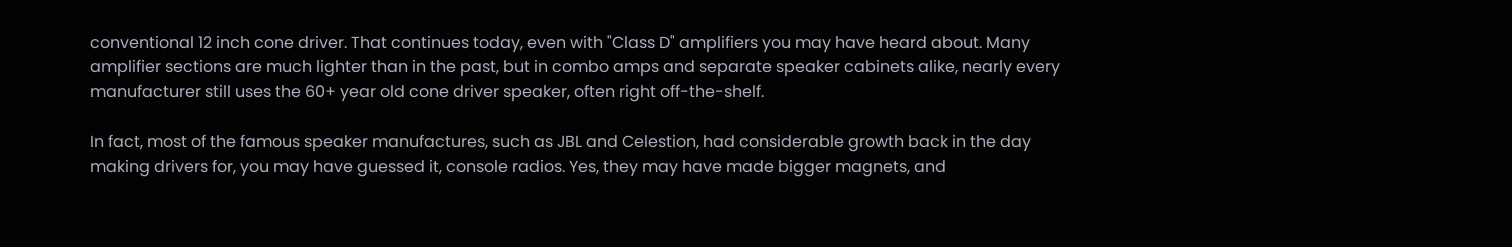conventional 12 inch cone driver. That continues today, even with "Class D" amplifiers you may have heard about. Many amplifier sections are much lighter than in the past, but in combo amps and separate speaker cabinets alike, nearly every manufacturer still uses the 60+ year old cone driver speaker, often right off-the-shelf.

In fact, most of the famous speaker manufactures, such as JBL and Celestion, had considerable growth back in the day making drivers for, you may have guessed it, console radios. Yes, they may have made bigger magnets, and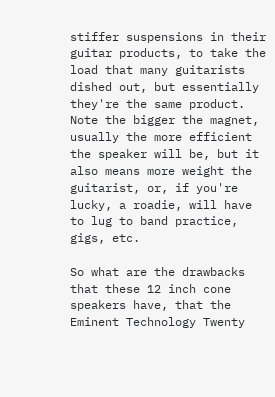stiffer suspensions in their guitar products, to take the load that many guitarists dished out, but essentially they're the same product. Note the bigger the magnet, usually the more efficient the speaker will be, but it also means more weight the guitarist, or, if you're lucky, a roadie, will have to lug to band practice, gigs, etc.

So what are the drawbacks that these 12 inch cone speakers have, that the Eminent Technology Twenty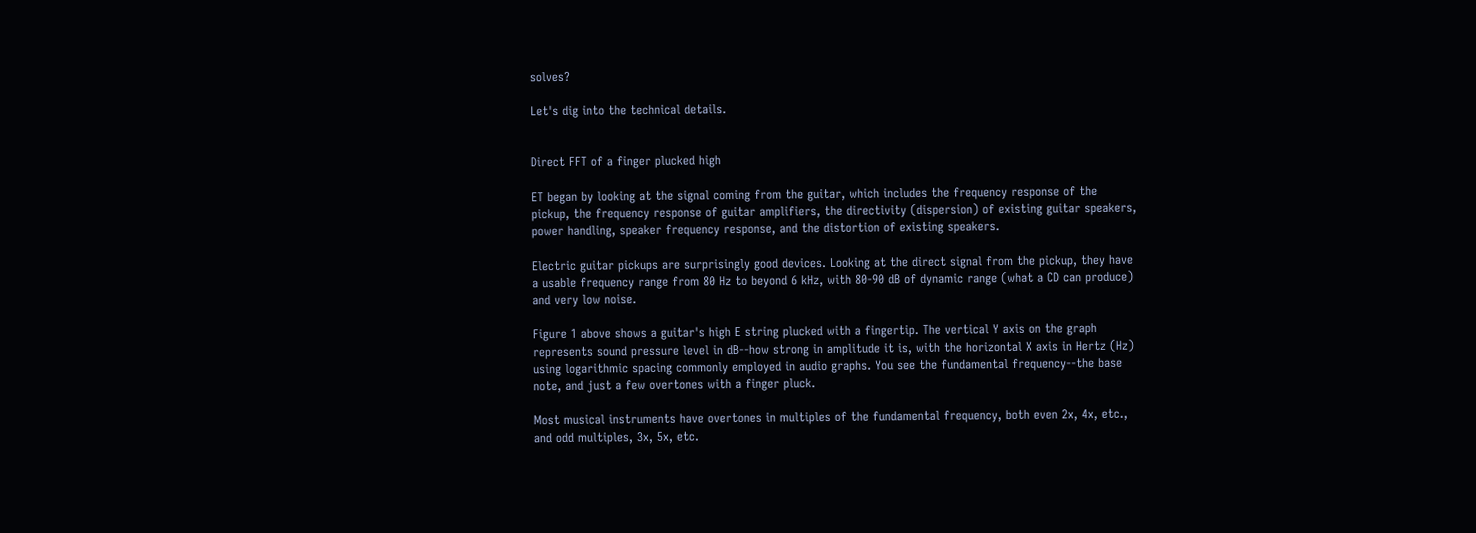solves?

Let's dig into the technical details.


Direct FFT of a finger plucked high

ET began by looking at the signal coming from the guitar, which includes the frequency response of the pickup, the frequency response of guitar amplifiers, the directivity (dispersion) of existing guitar speakers, power handling, speaker frequency response, and the distortion of existing speakers.

Electric guitar pickups are surprisingly good devices. Looking at the direct signal from the pickup, they have a usable frequency range from 80 Hz to beyond 6 kHz, with 80-90 dB of dynamic range (what a CD can produce) and very low noise.

Figure 1 above shows a guitar's high E string plucked with a fingertip. The vertical Y axis on the graph represents sound pressure level in dB--how strong in amplitude it is, with the horizontal X axis in Hertz (Hz) using logarithmic spacing commonly employed in audio graphs. You see the fundamental frequency--the base note, and just a few overtones with a finger pluck.

Most musical instruments have overtones in multiples of the fundamental frequency, both even 2x, 4x, etc., and odd multiples, 3x, 5x, etc.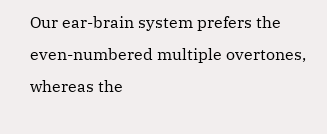Our ear-brain system prefers the even-numbered multiple overtones, whereas the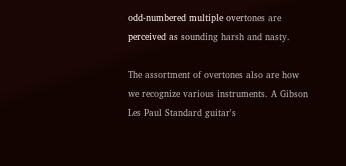odd-numbered multiple overtones are perceived as sounding harsh and nasty.

The assortment of overtones also are how we recognize various instruments. A Gibson Les Paul Standard guitar's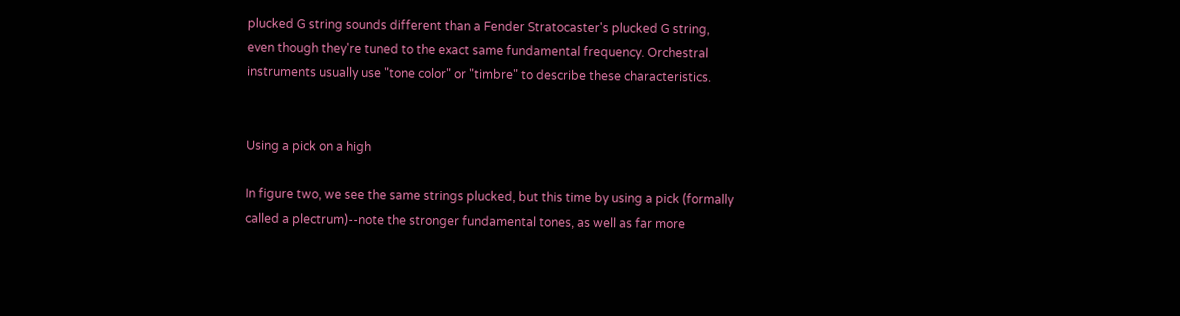plucked G string sounds different than a Fender Stratocaster's plucked G string, even though they're tuned to the exact same fundamental frequency. Orchestral instruments usually use "tone color" or "timbre" to describe these characteristics.


Using a pick on a high

In figure two, we see the same strings plucked, but this time by using a pick (formally called a plectrum)--note the stronger fundamental tones, as well as far more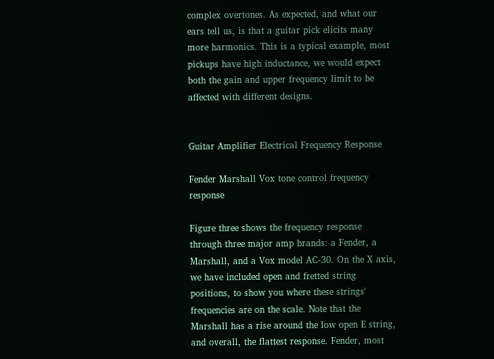complex overtones. As expected, and what our ears tell us, is that a guitar pick elicits many more harmonics. This is a typical example, most pickups have high inductance, we would expect both the gain and upper frequency limit to be affected with different designs.


Guitar Amplifier Electrical Frequency Response

Fender Marshall Vox tone control frequency response

Figure three shows the frequency response through three major amp brands: a Fender, a Marshall, and a Vox model AC-30. On the X axis, we have included open and fretted string positions, to show you where these strings' frequencies are on the scale. Note that the Marshall has a rise around the low open E string, and overall, the flattest response. Fender, most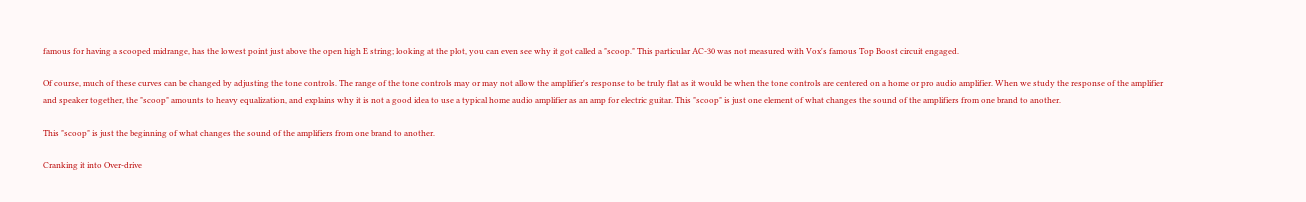famous for having a scooped midrange, has the lowest point just above the open high E string; looking at the plot, you can even see why it got called a "scoop." This particular AC-30 was not measured with Vox's famous Top Boost circuit engaged.

Of course, much of these curves can be changed by adjusting the tone controls. The range of the tone controls may or may not allow the amplifier's response to be truly flat as it would be when the tone controls are centered on a home or pro audio amplifier. When we study the response of the amplifier and speaker together, the "scoop" amounts to heavy equalization, and explains why it is not a good idea to use a typical home audio amplifier as an amp for electric guitar. This "scoop" is just one element of what changes the sound of the amplifiers from one brand to another.

This "scoop" is just the beginning of what changes the sound of the amplifiers from one brand to another.

Cranking it into Over-drive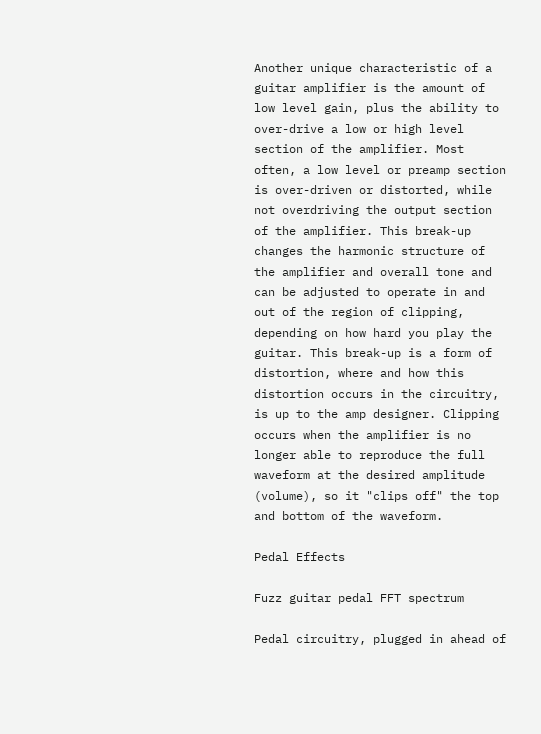Another unique characteristic of a guitar amplifier is the amount of low level gain, plus the ability to over-drive a low or high level section of the amplifier. Most often, a low level or preamp section is over-driven or distorted, while not overdriving the output section of the amplifier. This break-up changes the harmonic structure of the amplifier and overall tone and can be adjusted to operate in and out of the region of clipping, depending on how hard you play the guitar. This break-up is a form of distortion, where and how this distortion occurs in the circuitry, is up to the amp designer. Clipping occurs when the amplifier is no longer able to reproduce the full waveform at the desired amplitude (volume), so it "clips off" the top and bottom of the waveform.

Pedal Effects

Fuzz guitar pedal FFT spectrum

Pedal circuitry, plugged in ahead of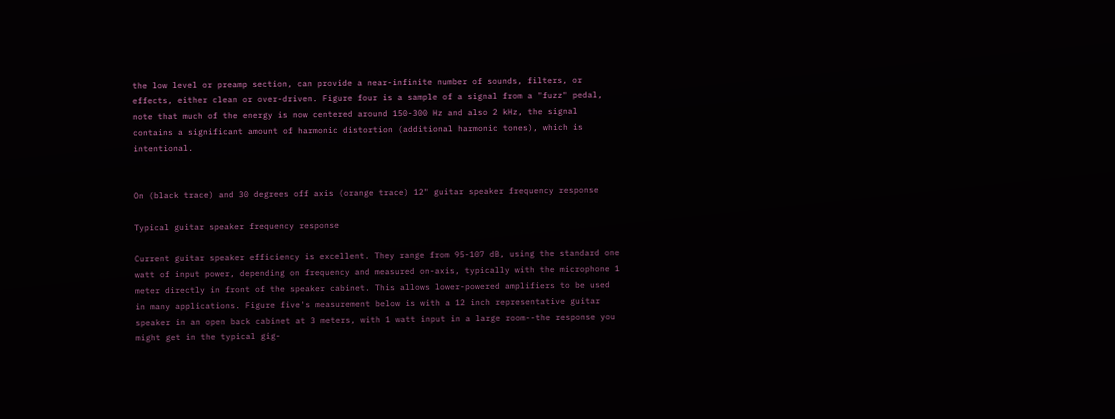the low level or preamp section, can provide a near-infinite number of sounds, filters, or effects, either clean or over-driven. Figure four is a sample of a signal from a "fuzz" pedal, note that much of the energy is now centered around 150-300 Hz and also 2 kHz, the signal contains a significant amount of harmonic distortion (additional harmonic tones), which is intentional.


On (black trace) and 30 degrees off axis (orange trace) 12" guitar speaker frequency response

Typical guitar speaker frequency response

Current guitar speaker efficiency is excellent. They range from 95-107 dB, using the standard one watt of input power, depending on frequency and measured on-axis, typically with the microphone 1 meter directly in front of the speaker cabinet. This allows lower-powered amplifiers to be used in many applications. Figure five's measurement below is with a 12 inch representative guitar speaker in an open back cabinet at 3 meters, with 1 watt input in a large room--the response you might get in the typical gig-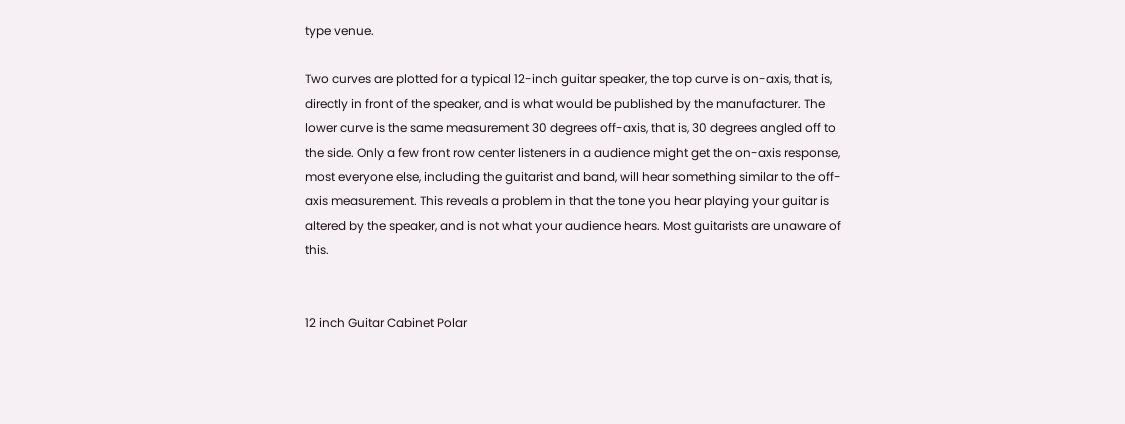type venue.

Two curves are plotted for a typical 12-inch guitar speaker, the top curve is on-axis, that is, directly in front of the speaker, and is what would be published by the manufacturer. The lower curve is the same measurement 30 degrees off-axis, that is, 30 degrees angled off to the side. Only a few front row center listeners in a audience might get the on-axis response, most everyone else, including the guitarist and band, will hear something similar to the off-axis measurement. This reveals a problem in that the tone you hear playing your guitar is altered by the speaker, and is not what your audience hears. Most guitarists are unaware of this.


12 inch Guitar Cabinet Polar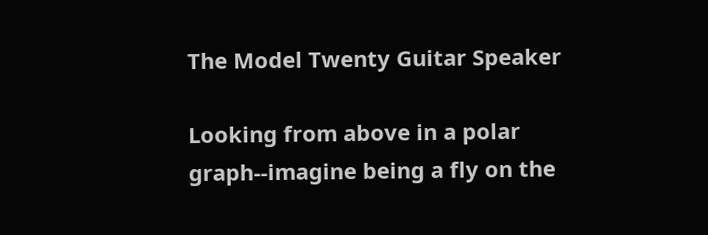The Model Twenty Guitar Speaker

Looking from above in a polar graph--imagine being a fly on the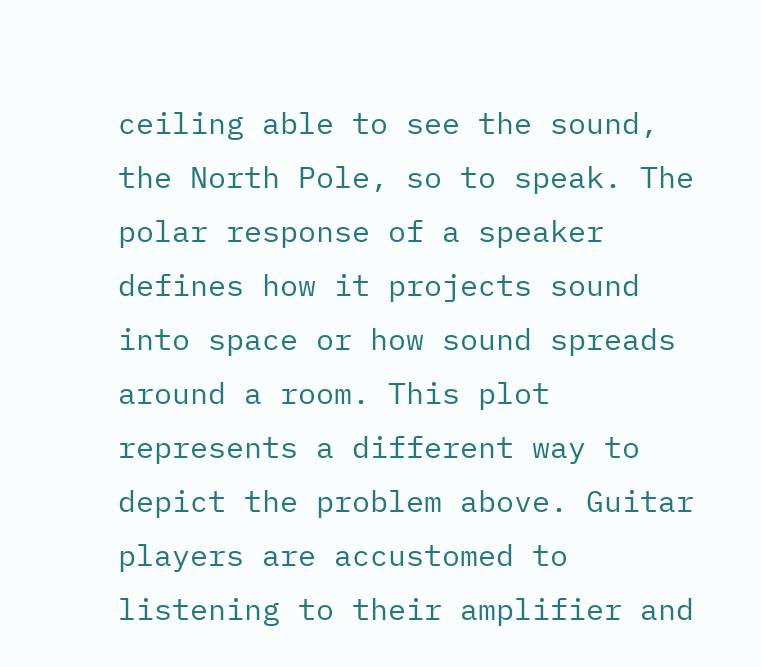ceiling able to see the sound, the North Pole, so to speak. The polar response of a speaker defines how it projects sound into space or how sound spreads around a room. This plot represents a different way to depict the problem above. Guitar players are accustomed to listening to their amplifier and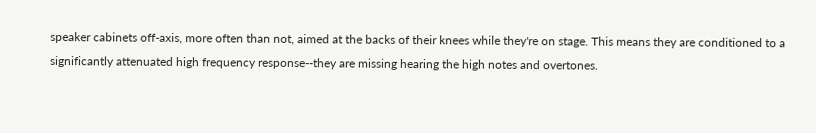speaker cabinets off-axis, more often than not, aimed at the backs of their knees while they're on stage. This means they are conditioned to a significantly attenuated high frequency response--they are missing hearing the high notes and overtones.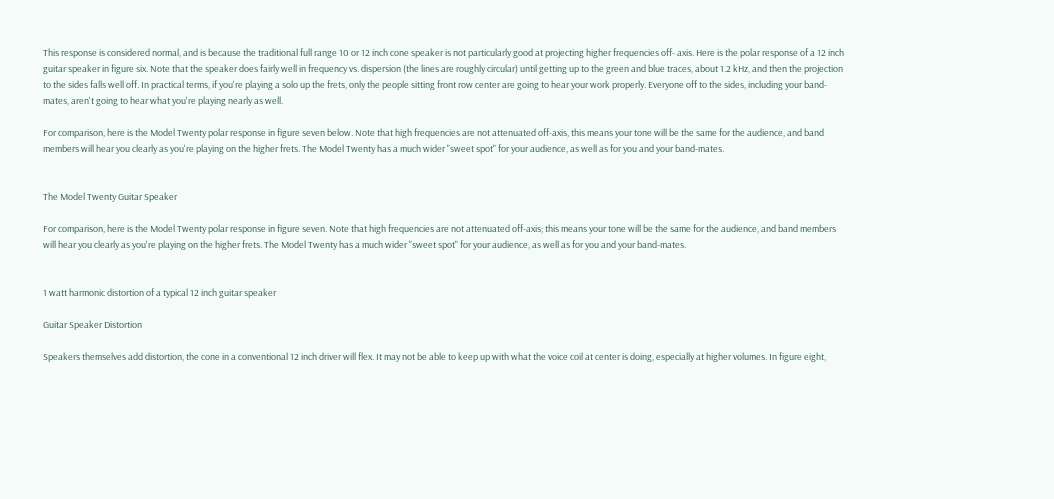This response is considered normal, and is because the traditional full range 10 or 12 inch cone speaker is not particularly good at projecting higher frequencies off- axis. Here is the polar response of a 12 inch guitar speaker in figure six. Note that the speaker does fairly well in frequency vs. dispersion (the lines are roughly circular) until getting up to the green and blue traces, about 1.2 kHz, and then the projection to the sides falls well off. In practical terms, if you're playing a solo up the frets, only the people sitting front row center are going to hear your work properly. Everyone off to the sides, including your band-mates, aren't going to hear what you're playing nearly as well.

For comparison, here is the Model Twenty polar response in figure seven below. Note that high frequencies are not attenuated off-axis, this means your tone will be the same for the audience, and band members will hear you clearly as you're playing on the higher frets. The Model Twenty has a much wider "sweet spot" for your audience, as well as for you and your band-mates.


The Model Twenty Guitar Speaker

For comparison, here is the Model Twenty polar response in figure seven. Note that high frequencies are not attenuated off-axis; this means your tone will be the same for the audience, and band members will hear you clearly as you're playing on the higher frets. The Model Twenty has a much wider "sweet spot" for your audience, as well as for you and your band-mates.


1 watt harmonic distortion of a typical 12 inch guitar speaker

Guitar Speaker Distortion

Speakers themselves add distortion, the cone in a conventional 12 inch driver will flex. It may not be able to keep up with what the voice coil at center is doing, especially at higher volumes. In figure eight,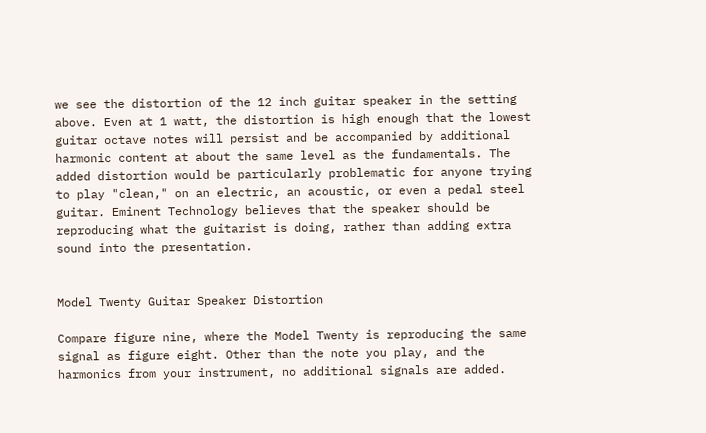we see the distortion of the 12 inch guitar speaker in the setting above. Even at 1 watt, the distortion is high enough that the lowest guitar octave notes will persist and be accompanied by additional harmonic content at about the same level as the fundamentals. The added distortion would be particularly problematic for anyone trying to play "clean," on an electric, an acoustic, or even a pedal steel guitar. Eminent Technology believes that the speaker should be reproducing what the guitarist is doing, rather than adding extra sound into the presentation.


Model Twenty Guitar Speaker Distortion

Compare figure nine, where the Model Twenty is reproducing the same signal as figure eight. Other than the note you play, and the harmonics from your instrument, no additional signals are added.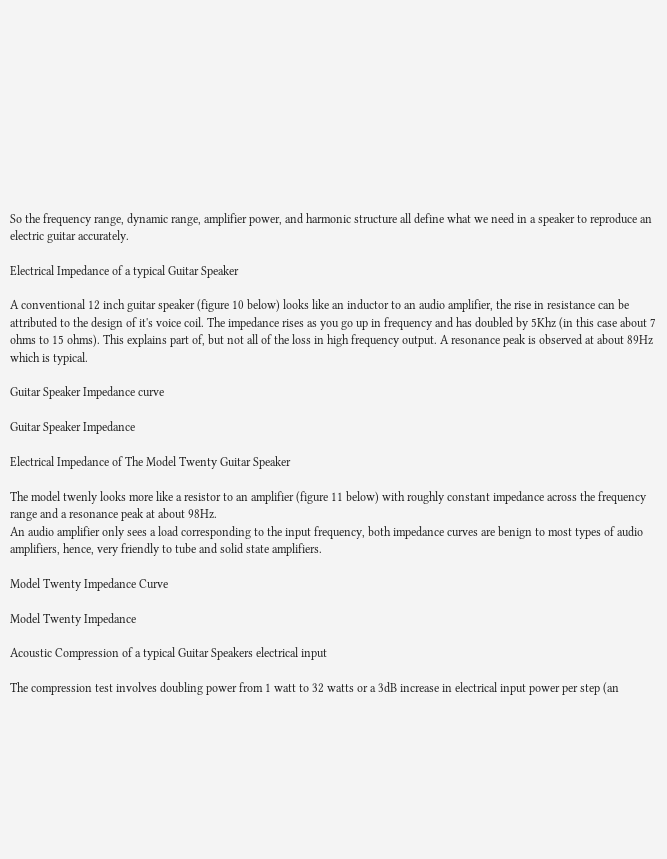So the frequency range, dynamic range, amplifier power, and harmonic structure all define what we need in a speaker to reproduce an electric guitar accurately.

Electrical Impedance of a typical Guitar Speaker

A conventional 12 inch guitar speaker (figure 10 below) looks like an inductor to an audio amplifier, the rise in resistance can be attributed to the design of it's voice coil. The impedance rises as you go up in frequency and has doubled by 5Khz (in this case about 7 ohms to 15 ohms). This explains part of, but not all of the loss in high frequency output. A resonance peak is observed at about 89Hz which is typical.

Guitar Speaker Impedance curve

Guitar Speaker Impedance

Electrical Impedance of The Model Twenty Guitar Speaker

The model twenly looks more like a resistor to an amplifier (figure 11 below) with roughly constant impedance across the frequency range and a resonance peak at about 98Hz.
An audio amplifier only sees a load corresponding to the input frequency, both impedance curves are benign to most types of audio amplifiers, hence, very friendly to tube and solid state amplifiers.

Model Twenty Impedance Curve

Model Twenty Impedance

Acoustic Compression of a typical Guitar Speakers electrical input

The compression test involves doubling power from 1 watt to 32 watts or a 3dB increase in electrical input power per step (an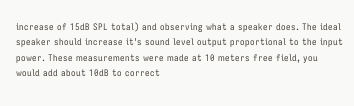increase of 15dB SPL total) and observing what a speaker does. The ideal speaker should increase it's sound level output proportional to the input power. These measurements were made at 10 meters free field, you would add about 10dB to correct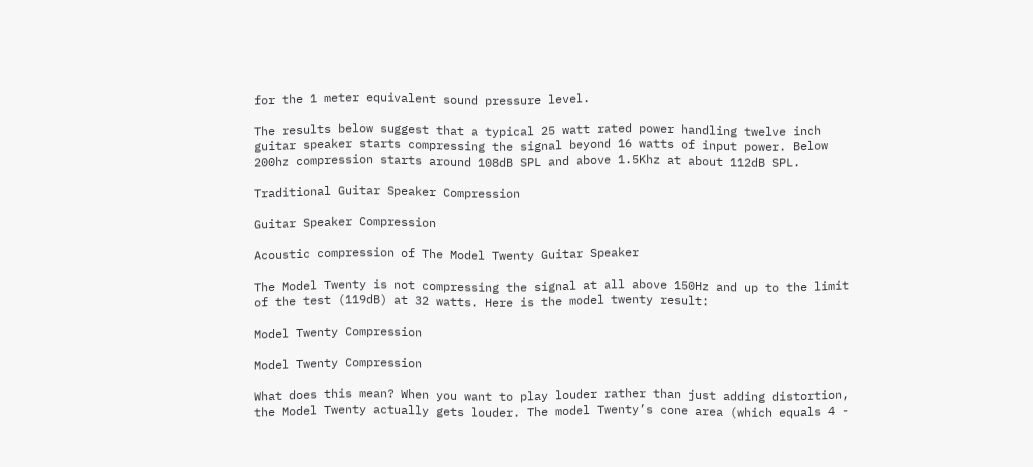for the 1 meter equivalent sound pressure level.

The results below suggest that a typical 25 watt rated power handling twelve inch guitar speaker starts compressing the signal beyond 16 watts of input power. Below 200hz compression starts around 108dB SPL and above 1.5Khz at about 112dB SPL.

Traditional Guitar Speaker Compression

Guitar Speaker Compression

Acoustic compression of The Model Twenty Guitar Speaker

The Model Twenty is not compressing the signal at all above 150Hz and up to the limit of the test (119dB) at 32 watts. Here is the model twenty result:

Model Twenty Compression

Model Twenty Compression

What does this mean? When you want to play louder rather than just adding distortion, the Model Twenty actually gets louder. The model Twenty’s cone area (which equals 4 -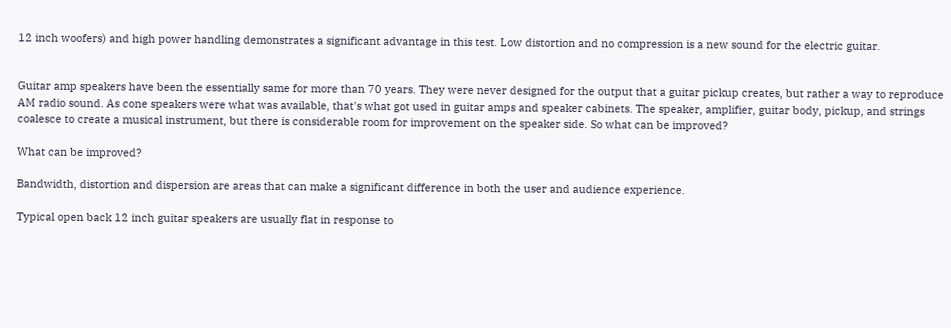12 inch woofers) and high power handling demonstrates a significant advantage in this test. Low distortion and no compression is a new sound for the electric guitar.


Guitar amp speakers have been the essentially same for more than 70 years. They were never designed for the output that a guitar pickup creates, but rather a way to reproduce AM radio sound. As cone speakers were what was available, that's what got used in guitar amps and speaker cabinets. The speaker, amplifier, guitar body, pickup, and strings coalesce to create a musical instrument, but there is considerable room for improvement on the speaker side. So what can be improved?

What can be improved?

Bandwidth, distortion and dispersion are areas that can make a significant difference in both the user and audience experience.

Typical open back 12 inch guitar speakers are usually flat in response to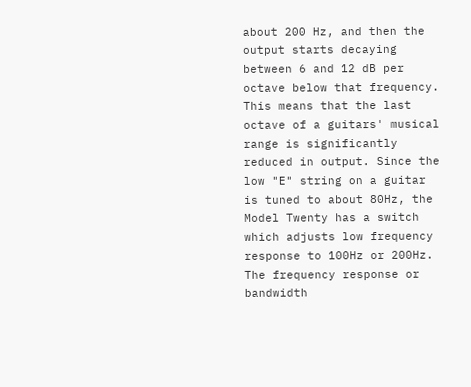about 200 Hz, and then the output starts decaying between 6 and 12 dB per octave below that frequency. This means that the last octave of a guitars' musical range is significantly reduced in output. Since the low "E" string on a guitar is tuned to about 80Hz, the Model Twenty has a switch which adjusts low frequency response to 100Hz or 200Hz. The frequency response or bandwidth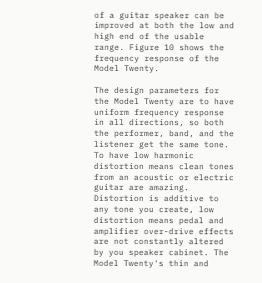of a guitar speaker can be improved at both the low and high end of the usable range. Figure 10 shows the frequency response of the Model Twenty.

The design parameters for the Model Twenty are to have uniform frequency response in all directions, so both the performer, band, and the listener get the same tone. To have low harmonic distortion means clean tones from an acoustic or electric guitar are amazing. Distortion is additive to any tone you create, low distortion means pedal and amplifier over-drive effects are not constantly altered by you speaker cabinet. The Model Twenty's thin and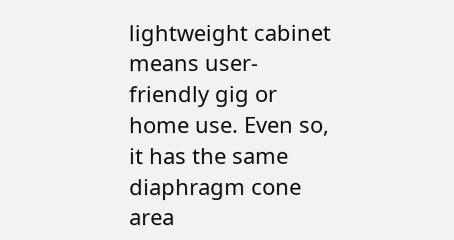lightweight cabinet means user-friendly gig or home use. Even so, it has the same diaphragm cone area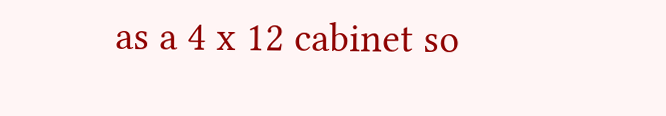as a 4 x 12 cabinet so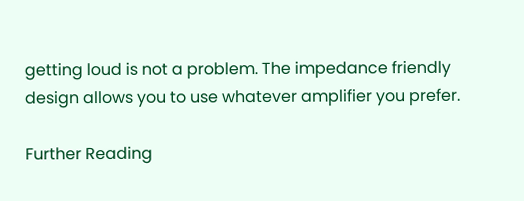getting loud is not a problem. The impedance friendly design allows you to use whatever amplifier you prefer.

Further Reading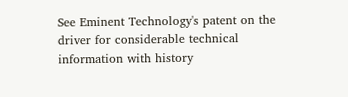See Eminent Technology's patent on the driver for considerable technical information with history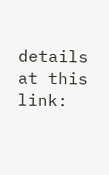details at this link: